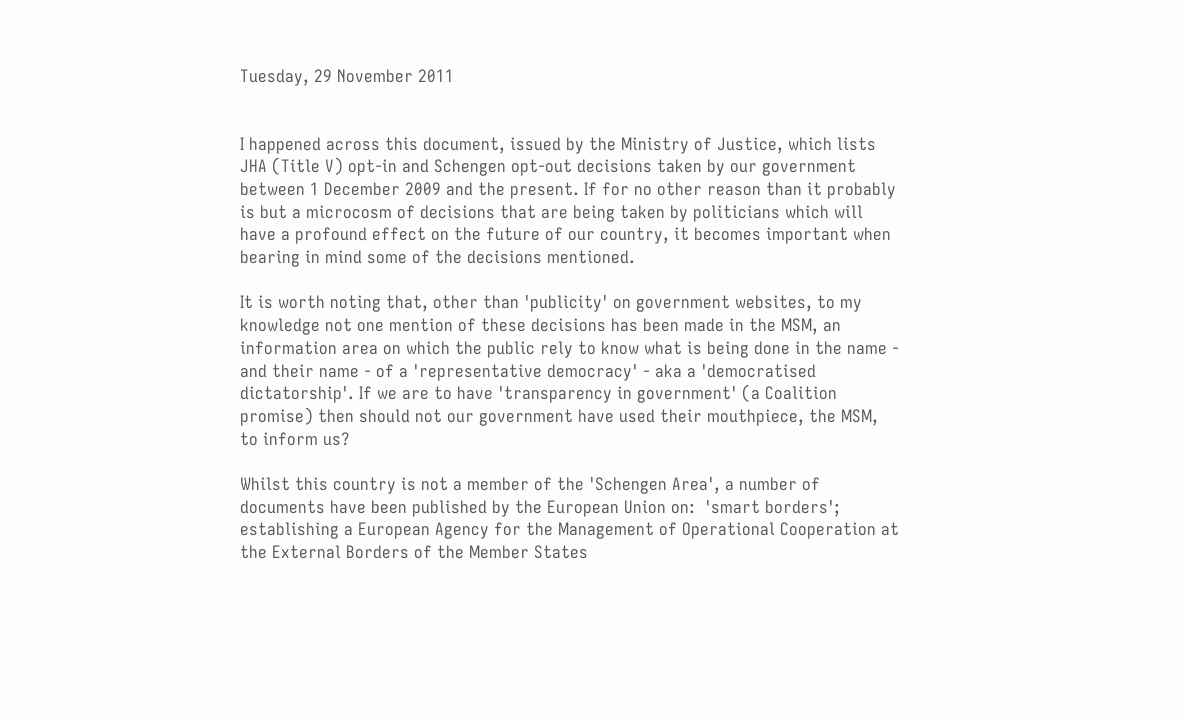Tuesday, 29 November 2011


I happened across this document, issued by the Ministry of Justice, which lists JHA (Title V) opt-in and Schengen opt-out decisions taken by our government between 1 December 2009 and the present. If for no other reason than it probably is but a microcosm of decisions that are being taken by politicians which will have a profound effect on the future of our country, it becomes important when bearing in mind some of the decisions mentioned.

It is worth noting that, other than 'publicity' on government websites, to my knowledge not one mention of these decisions has been made in the MSM, an information area on which the public rely to know what is being done in the name - and their name - of a 'representative democracy' - aka a 'democratised dictatorship'. If we are to have 'transparency in government' (a Coalition promise) then should not our government have used their mouthpiece, the MSM, to inform us?

Whilst this country is not a member of the 'Schengen Area', a number of documents have been published by the European Union on:  'smart borders'; establishing a European Agency for the Management of Operational Cooperation at the External Borders of the Member States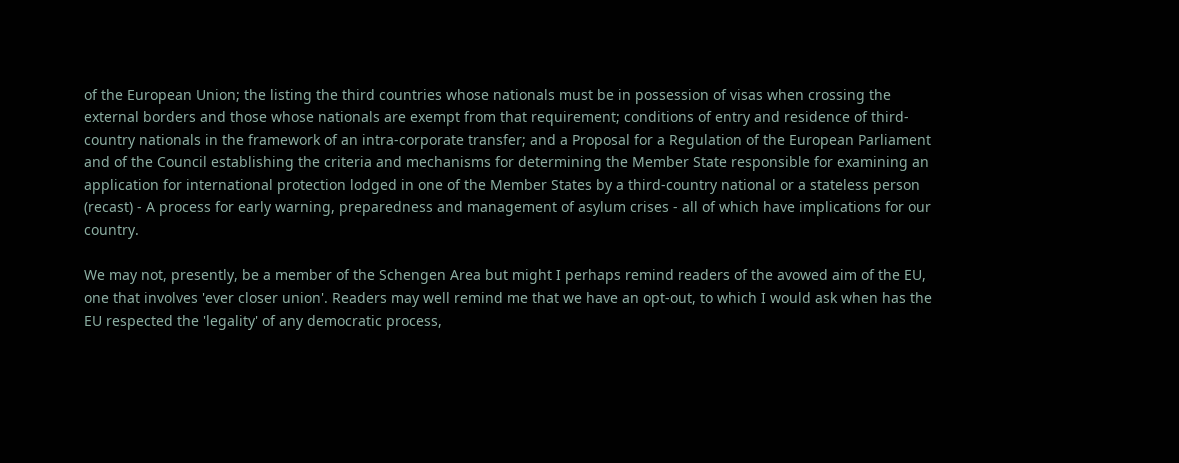of the European Union; the listing the third countries whose nationals must be in possession of visas when crossing the external borders and those whose nationals are exempt from that requirement; conditions of entry and residence of third-country nationals in the framework of an intra-corporate transfer; and a Proposal for a Regulation of the European Parliament and of the Council establishing the criteria and mechanisms for determining the Member State responsible for examining an application for international protection lodged in one of the Member States by a third-country national or a stateless person (recast) - A process for early warning, preparedness and management of asylum crises - all of which have implications for our country.

We may not, presently, be a member of the Schengen Area but might I perhaps remind readers of the avowed aim of the EU, one that involves 'ever closer union'. Readers may well remind me that we have an opt-out, to which I would ask when has the EU respected the 'legality' of any democratic process,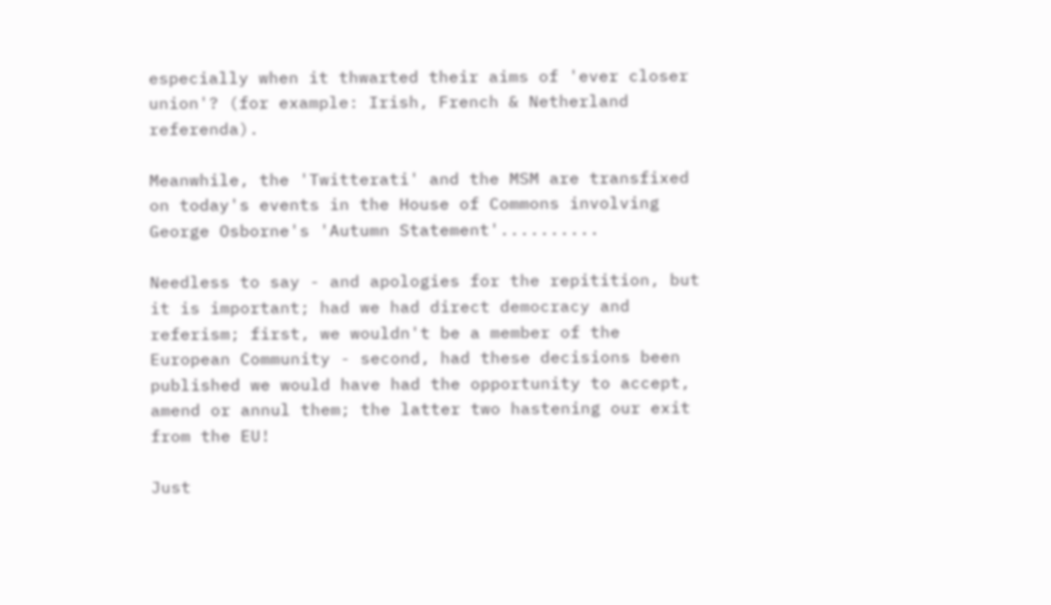especially when it thwarted their aims of 'ever closer union'? (for example: Irish, French & Netherland referenda).

Meanwhile, the 'Twitterati' and the MSM are transfixed on today's events in the House of Commons involving George Osborne's 'Autumn Statement'..........

Needless to say - and apologies for the repitition, but it is important; had we had direct democracy and referism; first, we wouldn't be a member of the European Community - second, had these decisions been published we would have had the opportunity to accept, amend or annul them; the latter two hastening our exit from the EU!

Just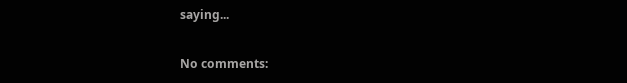saying...

No comments: